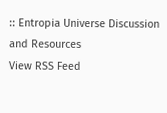:: Entropia Universe Discussion and Resources
View RSS Feed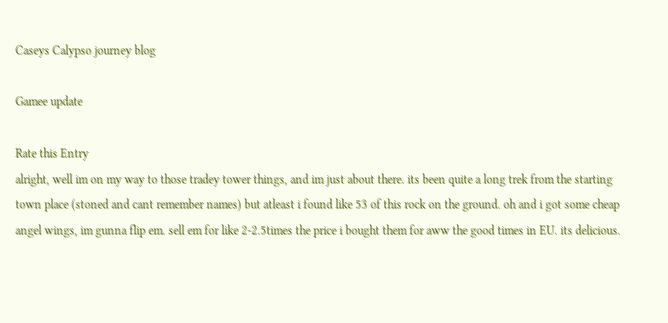Caseys Calypso journey blog

Gamee update

Rate this Entry
alright, well im on my way to those tradey tower things, and im just about there. its been quite a long trek from the starting town place (stoned and cant remember names) but atleast i found like 53 of this rock on the ground. oh and i got some cheap angel wings, im gunna flip em. sell em for like 2-2.5times the price i bought them for aww the good times in EU. its delicious.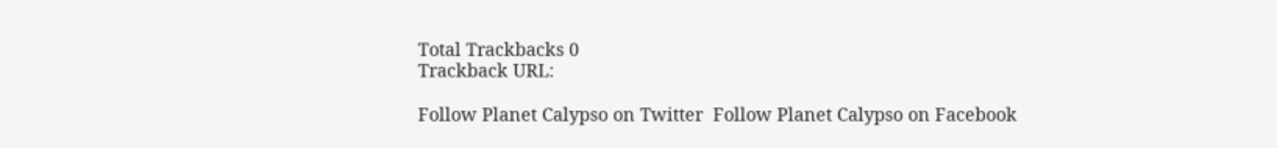Total Trackbacks 0
Trackback URL:

Follow Planet Calypso on Twitter  Follow Planet Calypso on Facebook